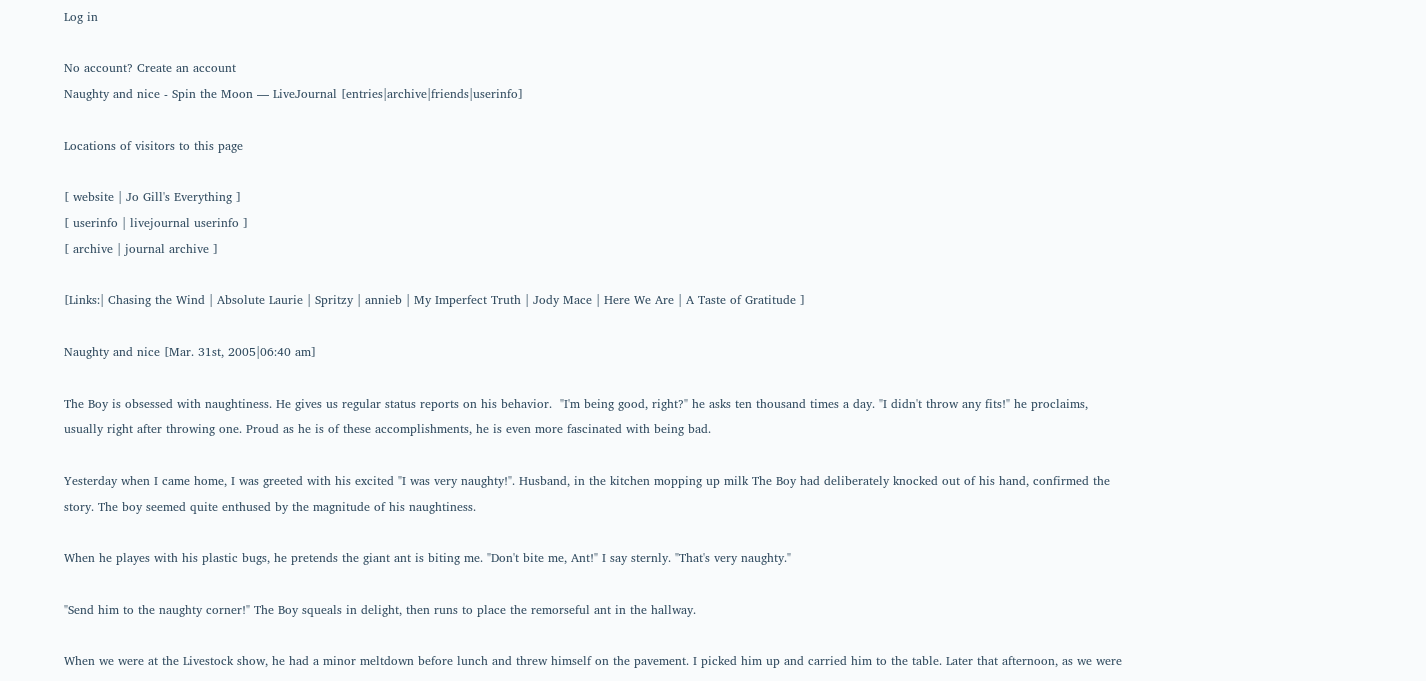Log in

No account? Create an account
Naughty and nice - Spin the Moon — LiveJournal [entries|archive|friends|userinfo]

Locations of visitors to this page

[ website | Jo Gill's Everything ]
[ userinfo | livejournal userinfo ]
[ archive | journal archive ]

[Links:| Chasing the Wind | Absolute Laurie | Spritzy | annieb | My Imperfect Truth | Jody Mace | Here We Are | A Taste of Gratitude ]

Naughty and nice [Mar. 31st, 2005|06:40 am]

The Boy is obsessed with naughtiness. He gives us regular status reports on his behavior.  "I'm being good, right?" he asks ten thousand times a day. "I didn't throw any fits!" he proclaims, usually right after throwing one. Proud as he is of these accomplishments, he is even more fascinated with being bad.

Yesterday when I came home, I was greeted with his excited "I was very naughty!". Husband, in the kitchen mopping up milk The Boy had deliberately knocked out of his hand, confirmed the story. The boy seemed quite enthused by the magnitude of his naughtiness.

When he playes with his plastic bugs, he pretends the giant ant is biting me. "Don't bite me, Ant!" I say sternly. "That's very naughty."

"Send him to the naughty corner!" The Boy squeals in delight, then runs to place the remorseful ant in the hallway.

When we were at the Livestock show, he had a minor meltdown before lunch and threw himself on the pavement. I picked him up and carried him to the table. Later that afternoon, as we were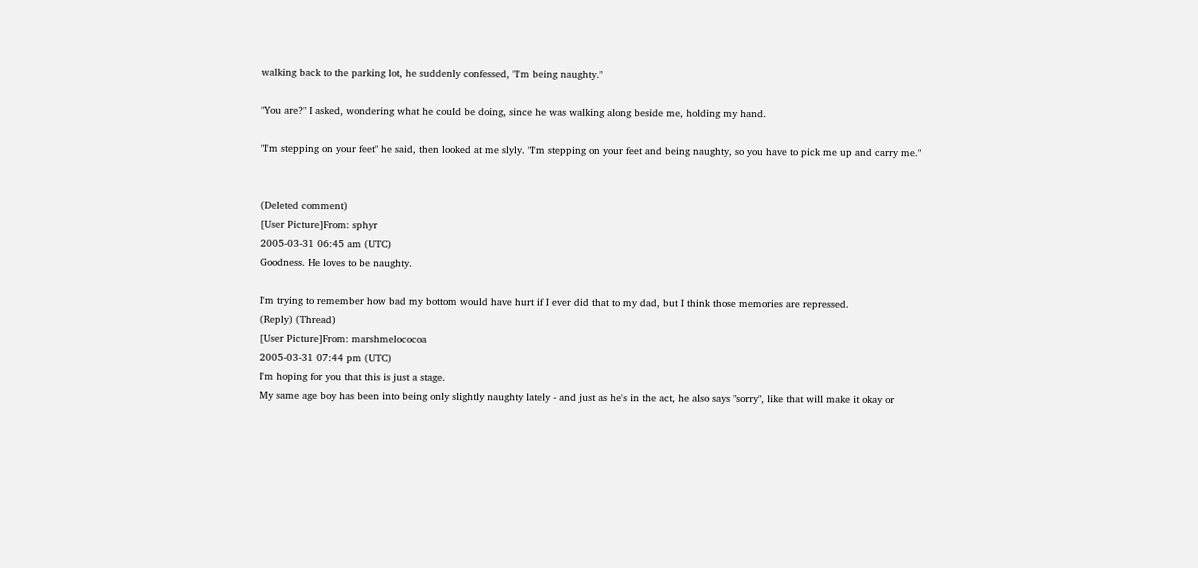walking back to the parking lot, he suddenly confessed, "I'm being naughty."

"You are?" I asked, wondering what he could be doing, since he was walking along beside me, holding my hand.

"I'm stepping on your feet" he said, then looked at me slyly. "I'm stepping on your feet and being naughty, so you have to pick me up and carry me."


(Deleted comment)
[User Picture]From: sphyr
2005-03-31 06:45 am (UTC)
Goodness. He loves to be naughty.

I'm trying to remember how bad my bottom would have hurt if I ever did that to my dad, but I think those memories are repressed.
(Reply) (Thread)
[User Picture]From: marshmelococoa
2005-03-31 07:44 pm (UTC)
I'm hoping for you that this is just a stage.
My same age boy has been into being only slightly naughty lately - and just as he's in the act, he also says "sorry", like that will make it okay or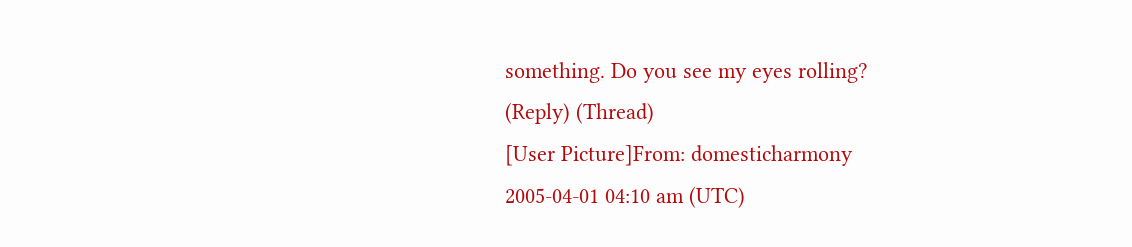something. Do you see my eyes rolling?
(Reply) (Thread)
[User Picture]From: domesticharmony
2005-04-01 04:10 am (UTC)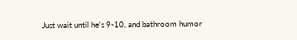Just wait until he's 9-10, and bathroom humor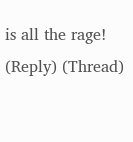is all the rage!
(Reply) (Thread)